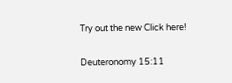Try out the new Click here!

Deuteronomy 15:11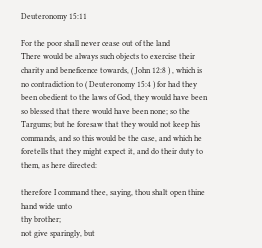Deuteronomy 15:11

For the poor shall never cease out of the land
There would be always such objects to exercise their charity and beneficence towards, ( John 12:8 ) , which is no contradiction to ( Deuteronomy 15:4 ) for had they been obedient to the laws of God, they would have been so blessed that there would have been none; so the Targums; but he foresaw that they would not keep his commands, and so this would be the case, and which he foretells that they might expect it, and do their duty to them, as here directed:

therefore I command thee, saying, thou shalt open thine hand wide unto
thy brother;
not give sparingly, but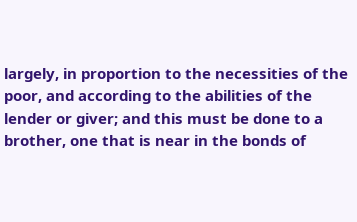largely, in proportion to the necessities of the poor, and according to the abilities of the lender or giver; and this must be done to a brother, one that is near in the bonds of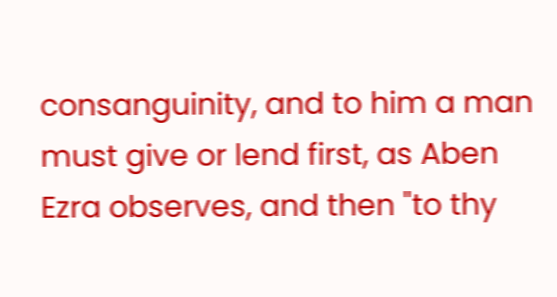consanguinity, and to him a man must give or lend first, as Aben Ezra observes, and then "to thy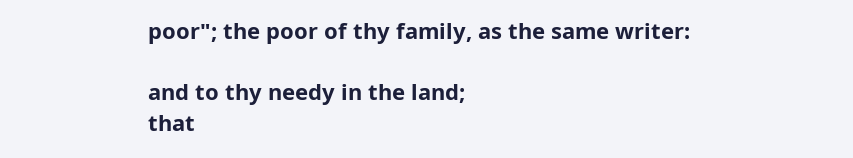poor"; the poor of thy family, as the same writer:

and to thy needy in the land;
that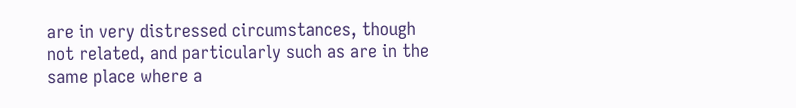are in very distressed circumstances, though not related, and particularly such as are in the same place where a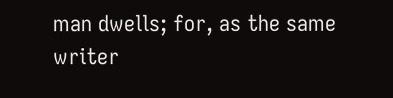man dwells; for, as the same writer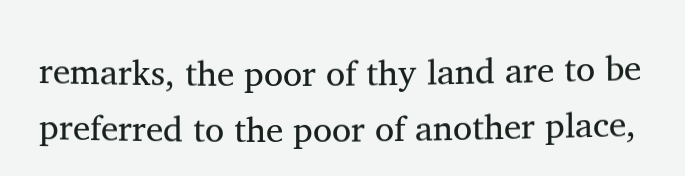remarks, the poor of thy land are to be preferred to the poor of another place,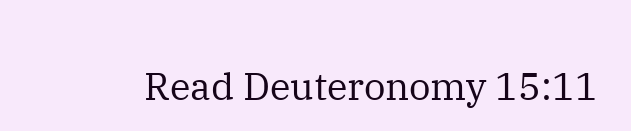Read Deuteronomy 15:11